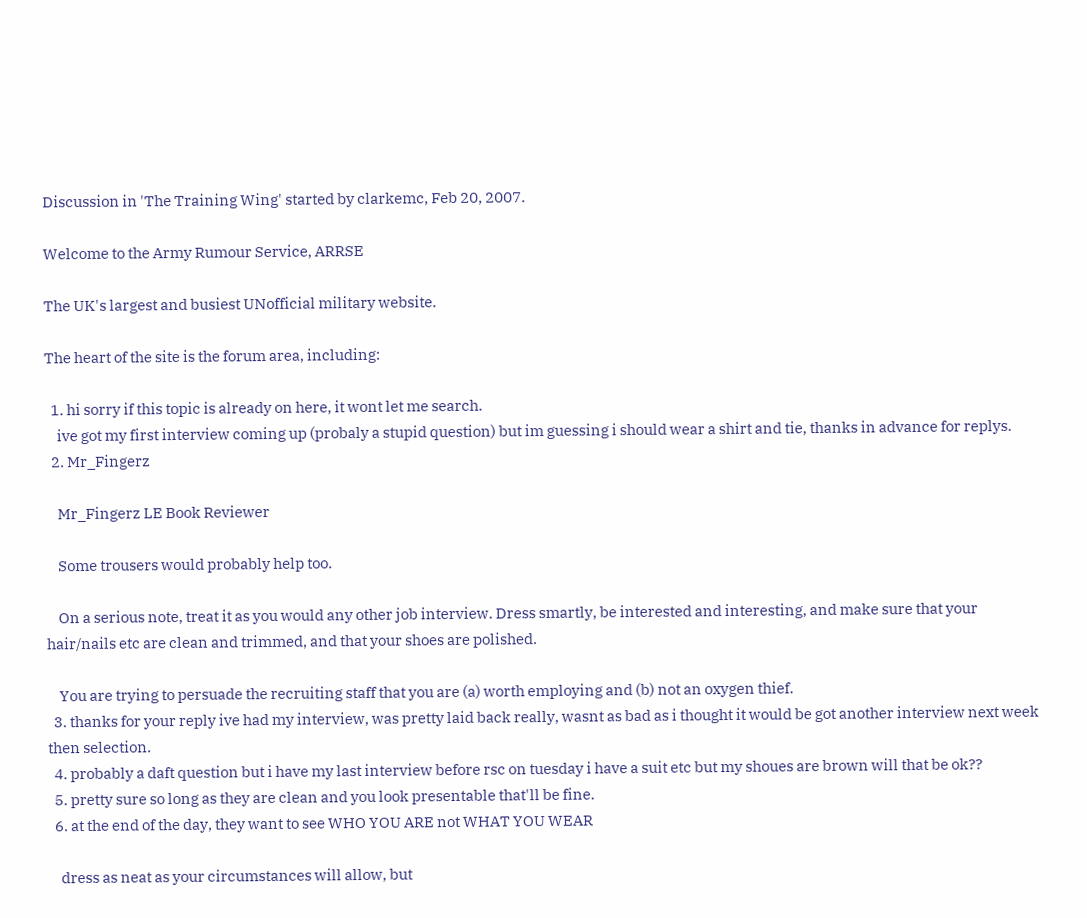Discussion in 'The Training Wing' started by clarkemc, Feb 20, 2007.

Welcome to the Army Rumour Service, ARRSE

The UK's largest and busiest UNofficial military website.

The heart of the site is the forum area, including:

  1. hi sorry if this topic is already on here, it wont let me search.
    ive got my first interview coming up (probaly a stupid question) but im guessing i should wear a shirt and tie, thanks in advance for replys.
  2. Mr_Fingerz

    Mr_Fingerz LE Book Reviewer

    Some trousers would probably help too.

    On a serious note, treat it as you would any other job interview. Dress smartly, be interested and interesting, and make sure that your hair/nails etc are clean and trimmed, and that your shoes are polished.

    You are trying to persuade the recruiting staff that you are (a) worth employing and (b) not an oxygen thief.
  3. thanks for your reply ive had my interview, was pretty laid back really, wasnt as bad as i thought it would be got another interview next week then selection.
  4. probably a daft question but i have my last interview before rsc on tuesday i have a suit etc but my shoues are brown will that be ok??
  5. pretty sure so long as they are clean and you look presentable that'll be fine.
  6. at the end of the day, they want to see WHO YOU ARE not WHAT YOU WEAR

    dress as neat as your circumstances will allow, but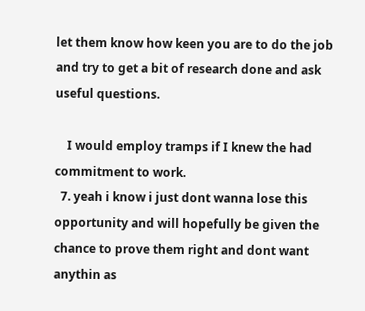let them know how keen you are to do the job and try to get a bit of research done and ask useful questions.

    I would employ tramps if I knew the had commitment to work.
  7. yeah i know i just dont wanna lose this opportunity and will hopefully be given the chance to prove them right and dont want anythin as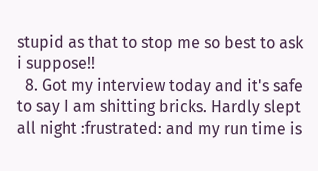stupid as that to stop me so best to ask i suppose!!
  8. Got my interview today and it's safe to say I am shitting bricks. Hardly slept all night :frustrated: and my run time is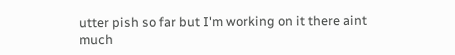utter pish so far but I'm working on it there aint much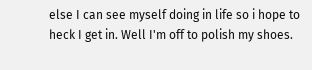else I can see myself doing in life so i hope to heck I get in. Well I'm off to polish my shoes.